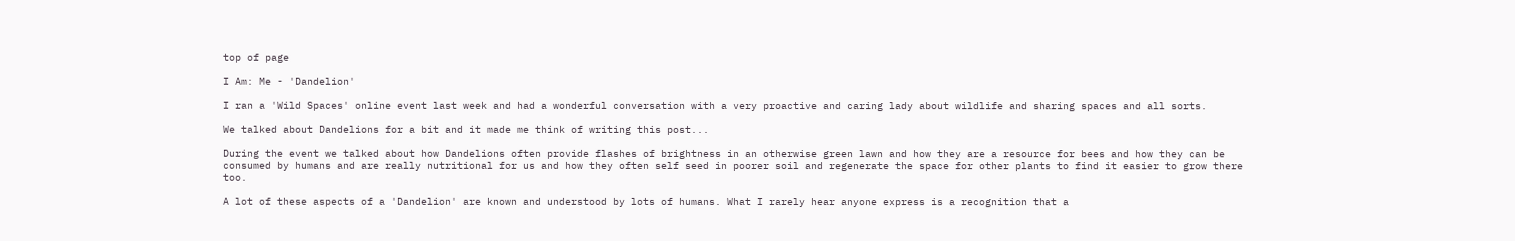top of page

I Am: Me - 'Dandelion'

I ran a 'Wild Spaces' online event last week and had a wonderful conversation with a very proactive and caring lady about wildlife and sharing spaces and all sorts.

We talked about Dandelions for a bit and it made me think of writing this post...

During the event we talked about how Dandelions often provide flashes of brightness in an otherwise green lawn and how they are a resource for bees and how they can be consumed by humans and are really nutritional for us and how they often self seed in poorer soil and regenerate the space for other plants to find it easier to grow there too.

A lot of these aspects of a 'Dandelion' are known and understood by lots of humans. What I rarely hear anyone express is a recognition that a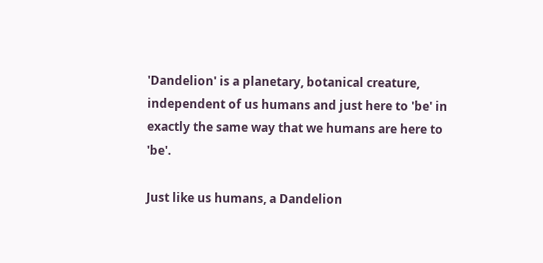'Dandelion' is a planetary, botanical creature, independent of us humans and just here to 'be' in exactly the same way that we humans are here to 'be'.

Just like us humans, a Dandelion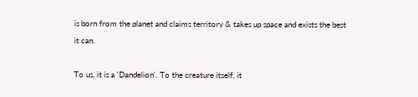is born from the planet and claims territory & takes up space and exists the best it can.

To us, it is a 'Dandelion'. To the creature itself, it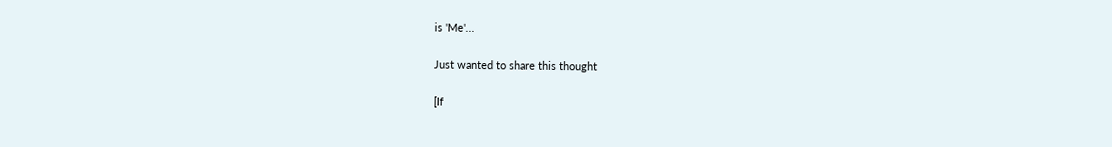is 'Me'...

Just wanted to share this thought

[If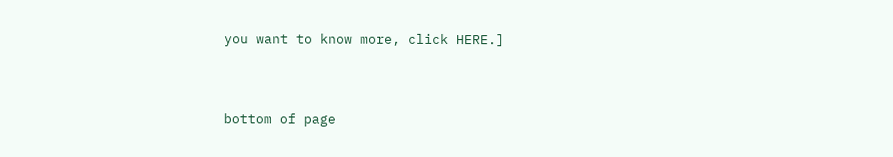you want to know more, click HERE.]


bottom of page